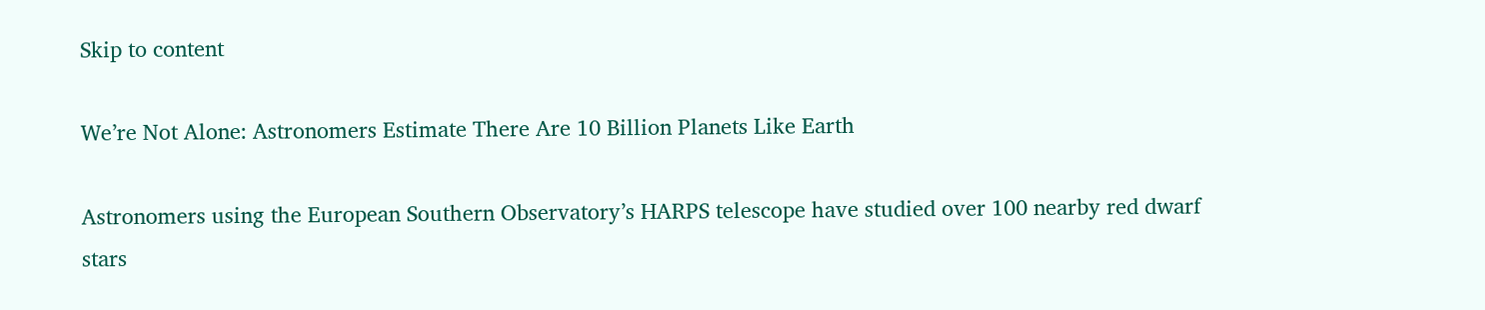Skip to content

We’re Not Alone: Astronomers Estimate There Are 10 Billion Planets Like Earth

Astronomers using the European Southern Observatory’s HARPS telescope have studied over 100 nearby red dwarf stars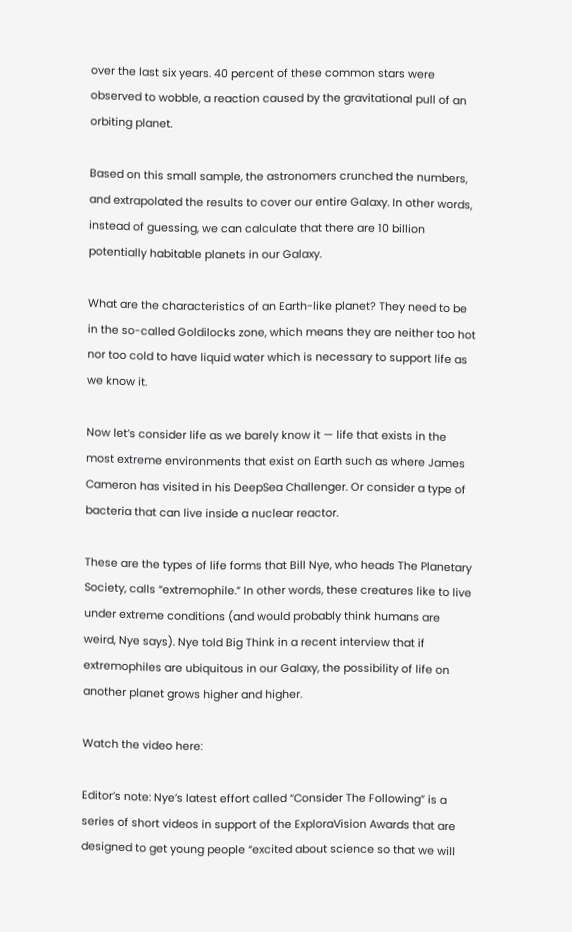over the last six years. 40 percent of these common stars were observed to wobble, a reaction caused by the gravitational pull of an orbiting planet.

Based on this small sample, the astronomers crunched the numbers, and extrapolated the results to cover our entire Galaxy. In other words, instead of guessing, we can calculate that there are 10 billion potentially habitable planets in our Galaxy.

What are the characteristics of an Earth-like planet? They need to be in the so-called Goldilocks zone, which means they are neither too hot nor too cold to have liquid water which is necessary to support life as we know it.

Now let’s consider life as we barely know it — life that exists in the most extreme environments that exist on Earth such as where James Cameron has visited in his DeepSea Challenger. Or consider a type of bacteria that can live inside a nuclear reactor.

These are the types of life forms that Bill Nye, who heads The Planetary Society, calls “extremophile.” In other words, these creatures like to live under extreme conditions (and would probably think humans are weird, Nye says). Nye told Big Think in a recent interview that if extremophiles are ubiquitous in our Galaxy, the possibility of life on another planet grows higher and higher.

Watch the video here:

Editor’s note: Nye’s latest effort called “Consider The Following” is a series of short videos in support of the ExploraVision Awards that are designed to get young people “excited about science so that we will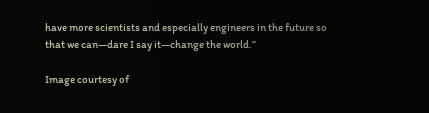have more scientists and especially engineers in the future so that we can—dare I say it—change the world.”

Image courtesy of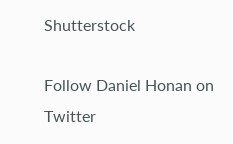Shutterstock

Follow Daniel Honan on Twitter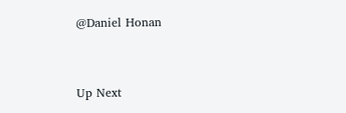@Daniel Honan


Up Next